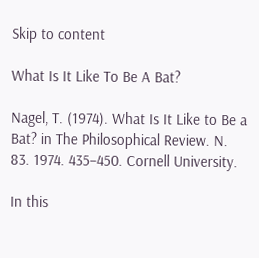Skip to content

What Is It Like To Be A Bat?

Nagel, T. (1974). What Is It Like to Be a Bat? in The Philosophical Review. N. 83. 1974. 435–450. Cornell University.

In this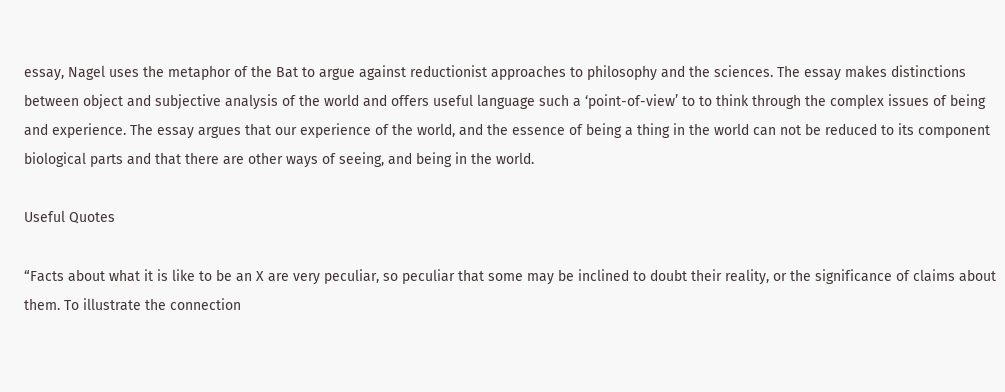essay, Nagel uses the metaphor of the Bat to argue against reductionist approaches to philosophy and the sciences. The essay makes distinctions between object and subjective analysis of the world and offers useful language such a ‘point-of-view’ to to think through the complex issues of being and experience. The essay argues that our experience of the world, and the essence of being a thing in the world can not be reduced to its component biological parts and that there are other ways of seeing, and being in the world.

Useful Quotes

“Facts about what it is like to be an X are very peculiar, so peculiar that some may be inclined to doubt their reality, or the significance of claims about them. To illustrate the connection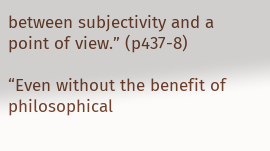between subjectivity and a point of view.” (p437-8)

“Even without the benefit of philosophical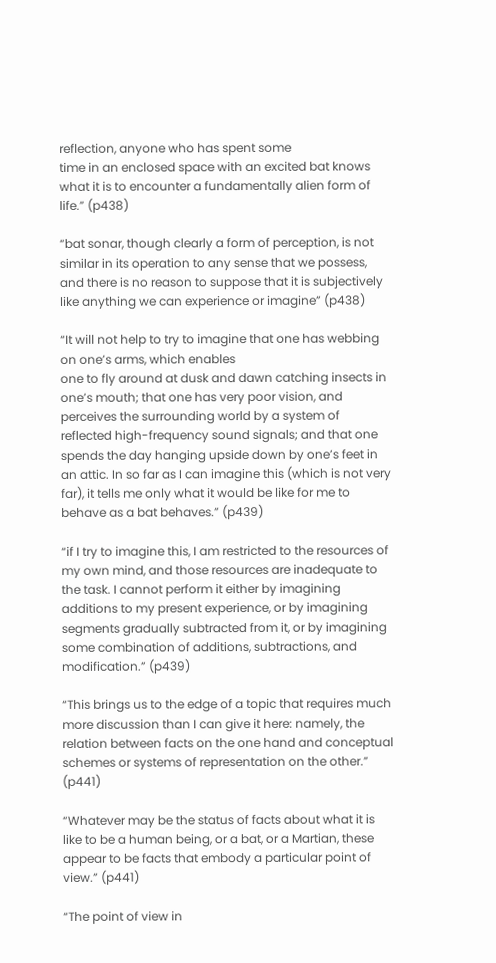reflection, anyone who has spent some
time in an enclosed space with an excited bat knows what it is to encounter a fundamentally alien form of life.” (p438)

“bat sonar, though clearly a form of perception, is not similar in its operation to any sense that we possess, and there is no reason to suppose that it is subjectively like anything we can experience or imagine” (p438)

“It will not help to try to imagine that one has webbing on one’s arms, which enables
one to fly around at dusk and dawn catching insects in one’s mouth; that one has very poor vision, and perceives the surrounding world by a system of reflected high-frequency sound signals; and that one spends the day hanging upside down by one’s feet in an attic. In so far as I can imagine this (which is not very far), it tells me only what it would be like for me to behave as a bat behaves.” (p439)

“if I try to imagine this, I am restricted to the resources of my own mind, and those resources are inadequate to the task. I cannot perform it either by imagining additions to my present experience, or by imagining segments gradually subtracted from it, or by imagining some combination of additions, subtractions, and modification.” (p439)

“This brings us to the edge of a topic that requires much more discussion than I can give it here: namely, the relation between facts on the one hand and conceptual schemes or systems of representation on the other.” (p441)

“Whatever may be the status of facts about what it is like to be a human being, or a bat, or a Martian, these appear to be facts that embody a particular point of view.” (p441)

“The point of view in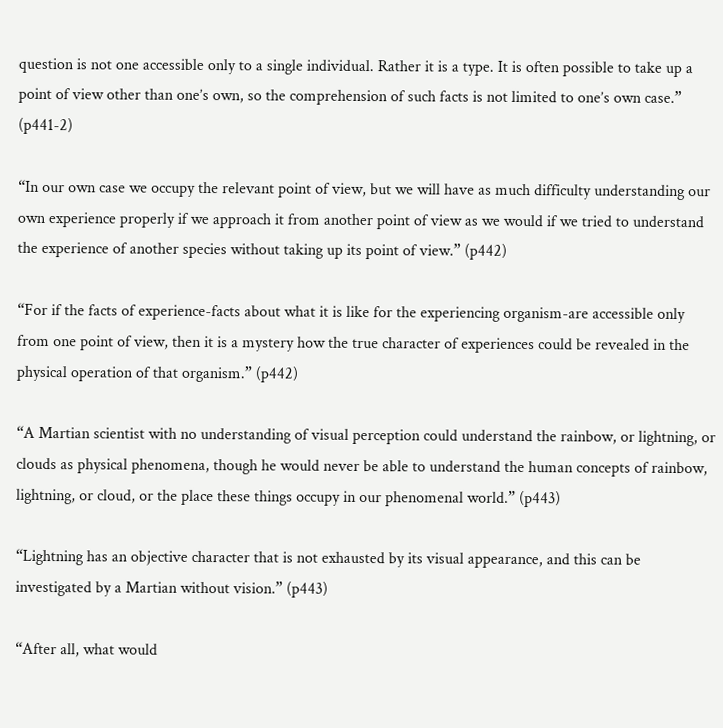question is not one accessible only to a single individual. Rather it is a type. It is often possible to take up a point of view other than one’s own, so the comprehension of such facts is not limited to one’s own case.” (p441-2)

“In our own case we occupy the relevant point of view, but we will have as much difficulty understanding our own experience properly if we approach it from another point of view as we would if we tried to understand the experience of another species without taking up its point of view.” (p442)

“For if the facts of experience-facts about what it is like for the experiencing organism-are accessible only from one point of view, then it is a mystery how the true character of experiences could be revealed in the physical operation of that organism.” (p442)

“A Martian scientist with no understanding of visual perception could understand the rainbow, or lightning, or clouds as physical phenomena, though he would never be able to understand the human concepts of rainbow, lightning, or cloud, or the place these things occupy in our phenomenal world.” (p443)

“Lightning has an objective character that is not exhausted by its visual appearance, and this can be investigated by a Martian without vision.” (p443)

“After all, what would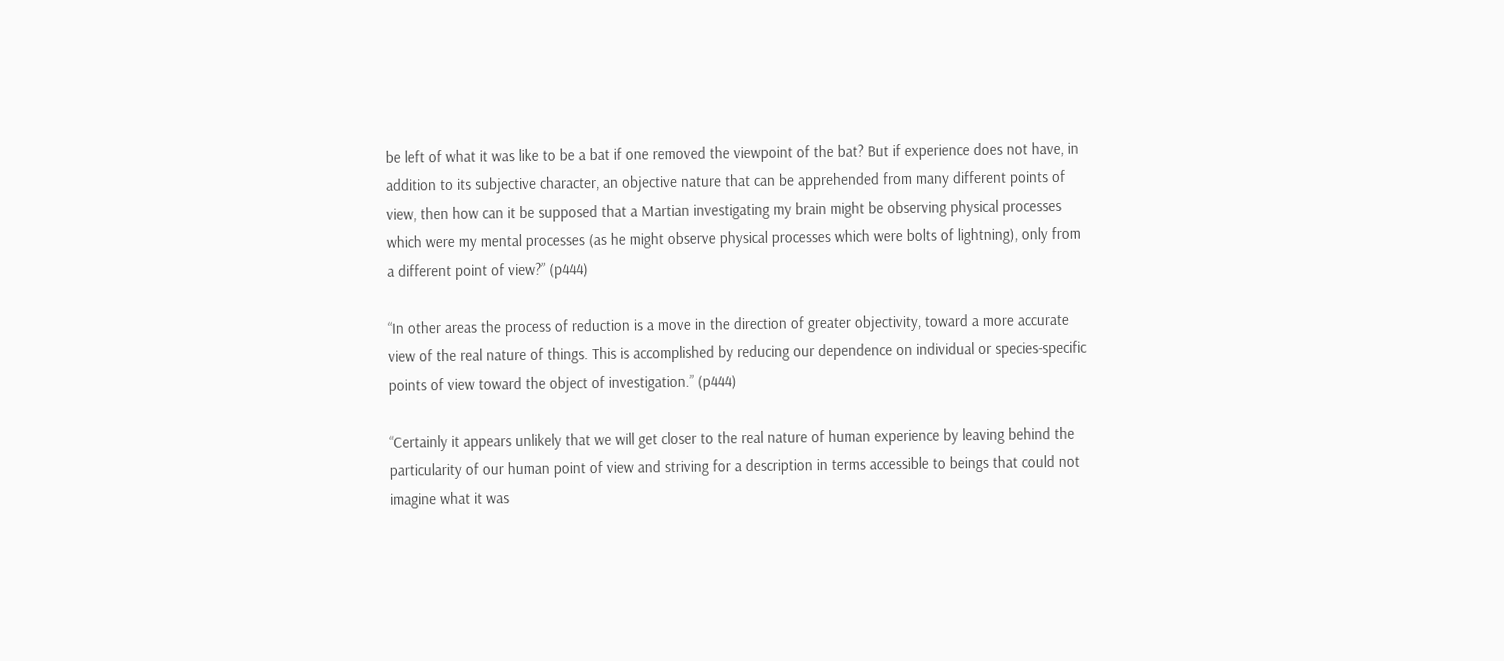be left of what it was like to be a bat if one removed the viewpoint of the bat? But if experience does not have, in addition to its subjective character, an objective nature that can be apprehended from many different points of view, then how can it be supposed that a Martian investigating my brain might be observing physical processes which were my mental processes (as he might observe physical processes which were bolts of lightning), only from a different point of view?” (p444)

“In other areas the process of reduction is a move in the direction of greater objectivity, toward a more accurate view of the real nature of things. This is accomplished by reducing our dependence on individual or species-specific points of view toward the object of investigation.” (p444)

“Certainly it appears unlikely that we will get closer to the real nature of human experience by leaving behind the particularity of our human point of view and striving for a description in terms accessible to beings that could not imagine what it was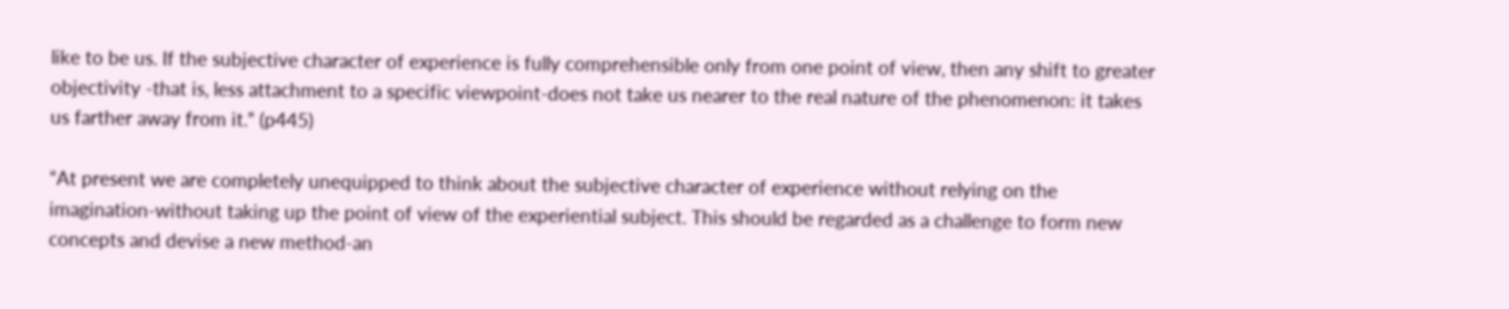like to be us. If the subjective character of experience is fully comprehensible only from one point of view, then any shift to greater objectivity -that is, less attachment to a specific viewpoint-does not take us nearer to the real nature of the phenomenon: it takes us farther away from it.” (p445)

“At present we are completely unequipped to think about the subjective character of experience without relying on the imagination-without taking up the point of view of the experiential subject. This should be regarded as a challenge to form new concepts and devise a new method-an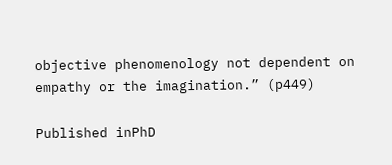objective phenomenology not dependent on empathy or the imagination.” (p449)

Published inPhD